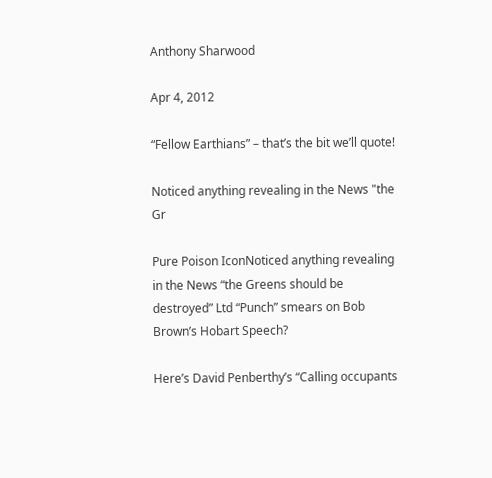Anthony Sharwood

Apr 4, 2012

“Fellow Earthians” – that’s the bit we’ll quote!

Noticed anything revealing in the News "the Gr

Pure Poison IconNoticed anything revealing in the News “the Greens should be destroyed” Ltd “Punch” smears on Bob Brown’s Hobart Speech?

Here’s David Penberthy’s “Calling occupants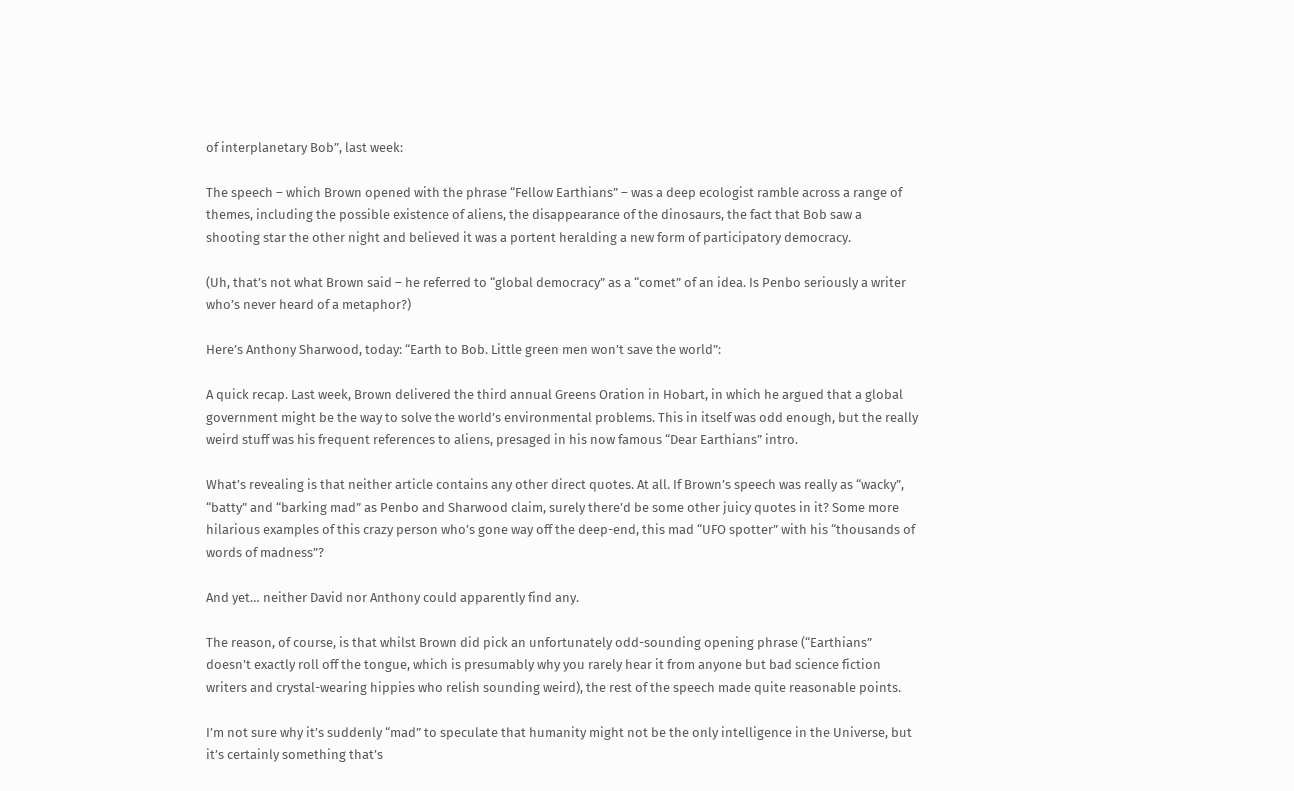of interplanetary Bob”, last week:

The speech – which Brown opened with the phrase “Fellow Earthians” – was a deep ecologist ramble across a range of themes, including the possible existence of aliens, the disappearance of the dinosaurs, the fact that Bob saw a shooting star the other night and believed it was a portent heralding a new form of participatory democracy.

(Uh, that’s not what Brown said – he referred to “global democracy” as a “comet” of an idea. Is Penbo seriously a writer who’s never heard of a metaphor?)

Here’s Anthony Sharwood, today: “Earth to Bob. Little green men won’t save the world”:

A quick recap. Last week, Brown delivered the third annual Greens Oration in Hobart, in which he argued that a global government might be the way to solve the world’s environmental problems. This in itself was odd enough, but the really weird stuff was his frequent references to aliens, presaged in his now famous “Dear Earthians” intro.

What’s revealing is that neither article contains any other direct quotes. At all. If Brown’s speech was really as “wacky”, “batty” and “barking mad” as Penbo and Sharwood claim, surely there’d be some other juicy quotes in it? Some more hilarious examples of this crazy person who’s gone way off the deep-end, this mad “UFO spotter” with his “thousands of words of madness”?

And yet… neither David nor Anthony could apparently find any.

The reason, of course, is that whilst Brown did pick an unfortunately odd-sounding opening phrase (“Earthians” doesn’t exactly roll off the tongue, which is presumably why you rarely hear it from anyone but bad science fiction writers and crystal-wearing hippies who relish sounding weird), the rest of the speech made quite reasonable points.

I’m not sure why it’s suddenly “mad” to speculate that humanity might not be the only intelligence in the Universe, but it’s certainly something that’s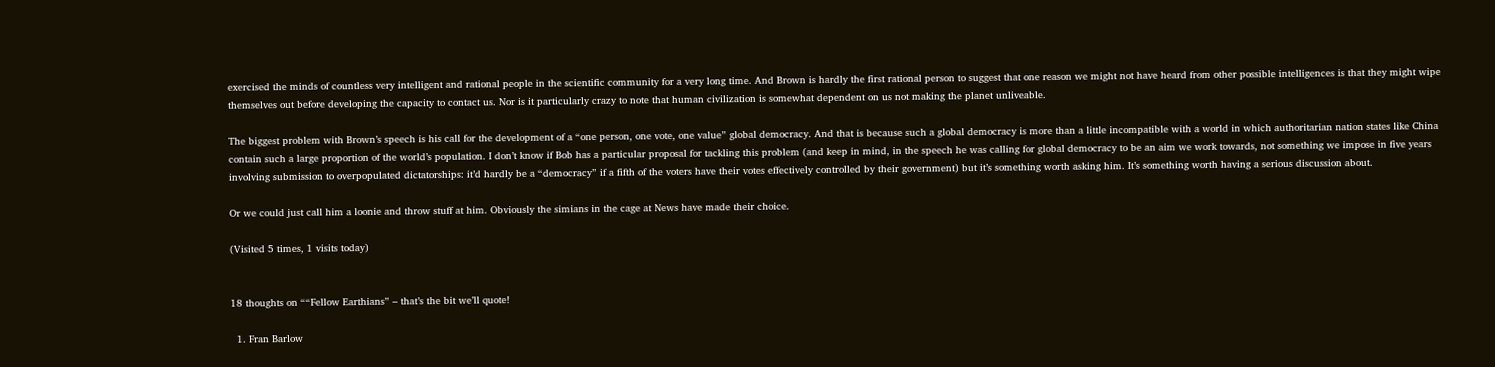exercised the minds of countless very intelligent and rational people in the scientific community for a very long time. And Brown is hardly the first rational person to suggest that one reason we might not have heard from other possible intelligences is that they might wipe themselves out before developing the capacity to contact us. Nor is it particularly crazy to note that human civilization is somewhat dependent on us not making the planet unliveable.

The biggest problem with Brown’s speech is his call for the development of a “one person, one vote, one value” global democracy. And that is because such a global democracy is more than a little incompatible with a world in which authoritarian nation states like China contain such a large proportion of the world’s population. I don’t know if Bob has a particular proposal for tackling this problem (and keep in mind, in the speech he was calling for global democracy to be an aim we work towards, not something we impose in five years involving submission to overpopulated dictatorships: it’d hardly be a “democracy” if a fifth of the voters have their votes effectively controlled by their government) but it’s something worth asking him. It’s something worth having a serious discussion about.

Or we could just call him a loonie and throw stuff at him. Obviously the simians in the cage at News have made their choice.

(Visited 5 times, 1 visits today)


18 thoughts on ““Fellow Earthians” – that’s the bit we’ll quote!

  1. Fran Barlow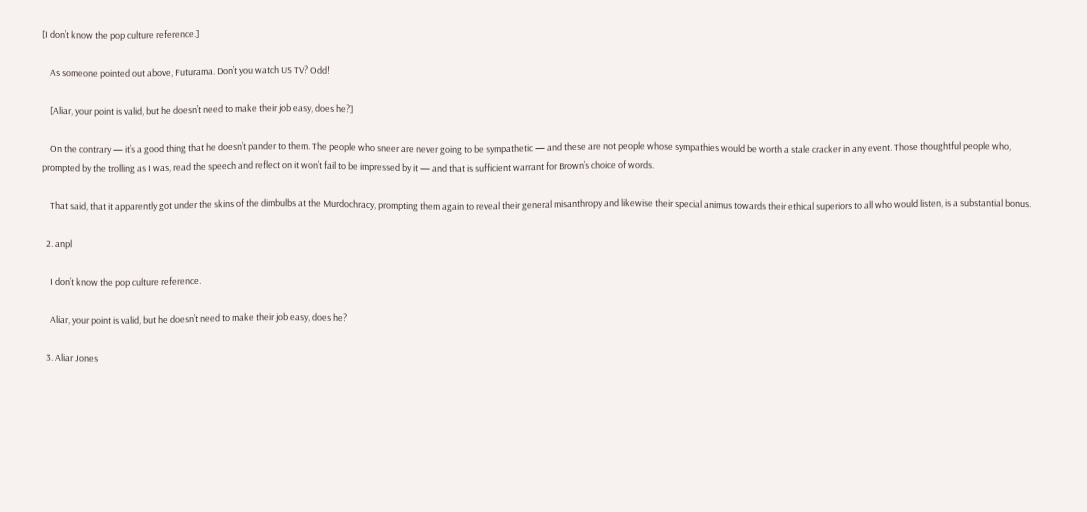[I don’t know the pop culture reference.]

    As someone pointed out above, Futurama. Don’t you watch US TV? Odd!

    [Aliar, your point is valid, but he doesn’t need to make their job easy, does he?]

    On the contrary — it’s a good thing that he doesn’t pander to them. The people who sneer are never going to be sympathetic — and these are not people whose sympathies would be worth a stale cracker in any event. Those thoughtful people who, prompted by the trolling as I was, read the speech and reflect on it won’t fail to be impressed by it — and that is sufficient warrant for Brown’s choice of words.

    That said, that it apparently got under the skins of the dimbulbs at the Murdochracy, prompting them again to reveal their general misanthropy and likewise their special animus towards their ethical superiors to all who would listen, is a substantial bonus.

  2. anpl

    I don’t know the pop culture reference.

    Aliar, your point is valid, but he doesn’t need to make their job easy, does he?

  3. Aliar Jones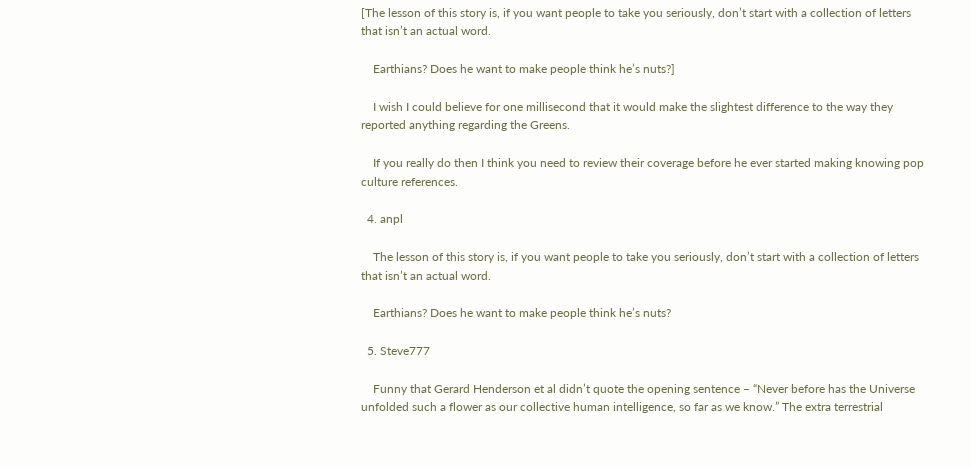[The lesson of this story is, if you want people to take you seriously, don’t start with a collection of letters that isn’t an actual word.

    Earthians? Does he want to make people think he’s nuts?]

    I wish I could believe for one millisecond that it would make the slightest difference to the way they reported anything regarding the Greens.

    If you really do then I think you need to review their coverage before he ever started making knowing pop culture references.

  4. anpl

    The lesson of this story is, if you want people to take you seriously, don’t start with a collection of letters that isn’t an actual word.

    Earthians? Does he want to make people think he’s nuts?

  5. Steve777

    Funny that Gerard Henderson et al didn’t quote the opening sentence – “Never before has the Universe unfolded such a flower as our collective human intelligence, so far as we know.” The extra terrestrial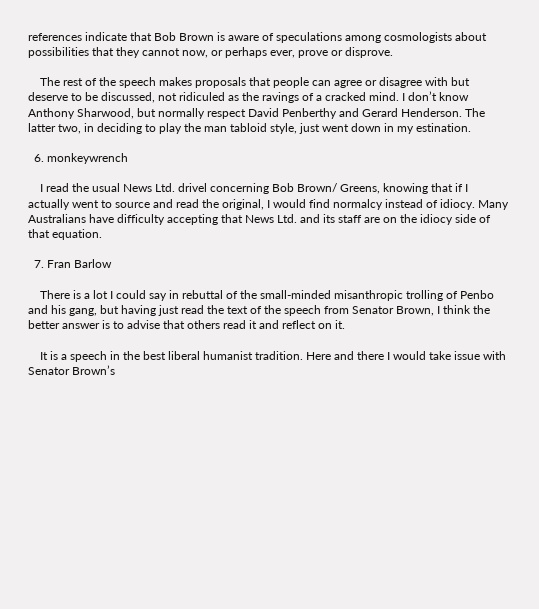references indicate that Bob Brown is aware of speculations among cosmologists about possibilities that they cannot now, or perhaps ever, prove or disprove.

    The rest of the speech makes proposals that people can agree or disagree with but deserve to be discussed, not ridiculed as the ravings of a cracked mind. I don’t know Anthony Sharwood, but normally respect David Penberthy and Gerard Henderson. The latter two, in deciding to play the man tabloid style, just went down in my estination.

  6. monkeywrench

    I read the usual News Ltd. drivel concerning Bob Brown/ Greens, knowing that if I actually went to source and read the original, I would find normalcy instead of idiocy. Many Australians have difficulty accepting that News Ltd. and its staff are on the idiocy side of that equation.

  7. Fran Barlow

    There is a lot I could say in rebuttal of the small-minded misanthropic trolling of Penbo and his gang, but having just read the text of the speech from Senator Brown, I think the better answer is to advise that others read it and reflect on it.

    It is a speech in the best liberal humanist tradition. Here and there I would take issue with Senator Brown’s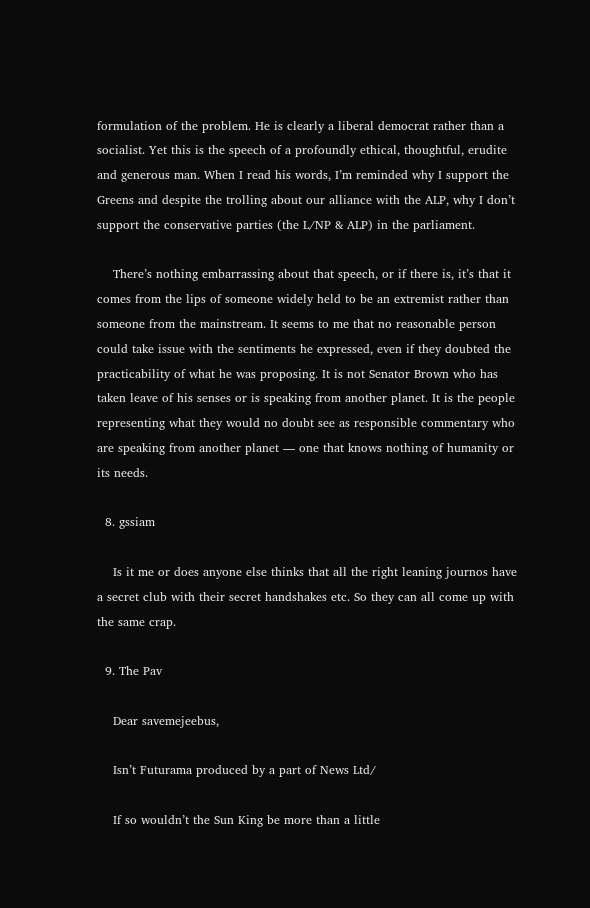formulation of the problem. He is clearly a liberal democrat rather than a socialist. Yet this is the speech of a profoundly ethical, thoughtful, erudite and generous man. When I read his words, I’m reminded why I support the Greens and despite the trolling about our alliance with the ALP, why I don’t support the conservative parties (the L/NP & ALP) in the parliament.

    There’s nothing embarrassing about that speech, or if there is, it’s that it comes from the lips of someone widely held to be an extremist rather than someone from the mainstream. It seems to me that no reasonable person could take issue with the sentiments he expressed, even if they doubted the practicability of what he was proposing. It is not Senator Brown who has taken leave of his senses or is speaking from another planet. It is the people representing what they would no doubt see as responsible commentary who are speaking from another planet — one that knows nothing of humanity or its needs.

  8. gssiam

    Is it me or does anyone else thinks that all the right leaning journos have a secret club with their secret handshakes etc. So they can all come up with the same crap.

  9. The Pav

    Dear savemejeebus,

    Isn’t Futurama produced by a part of News Ltd/

    If so wouldn’t the Sun King be more than a little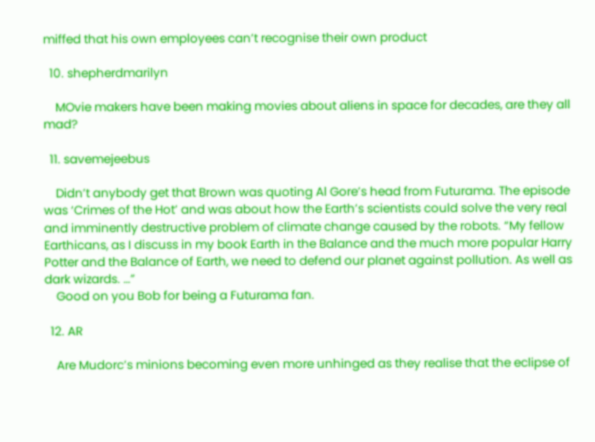miffed that his own employees can’t recognise their own product

  10. shepherdmarilyn

    MOvie makers have been making movies about aliens in space for decades, are they all mad?

  11. savemejeebus

    Didn’t anybody get that Brown was quoting Al Gore’s head from Futurama. The episode was ‘Crimes of the Hot’ and was about how the Earth’s scientists could solve the very real and imminently destructive problem of climate change caused by the robots. “My fellow Earthicans, as I discuss in my book Earth in the Balance and the much more popular Harry Potter and the Balance of Earth, we need to defend our planet against pollution. As well as dark wizards. …”
    Good on you Bob for being a Futurama fan.

  12. AR

    Are Mudorc’s minions becoming even more unhinged as they realise that the eclipse of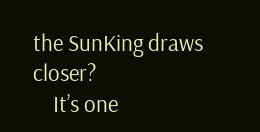the SunKing draws closer?
    It’s one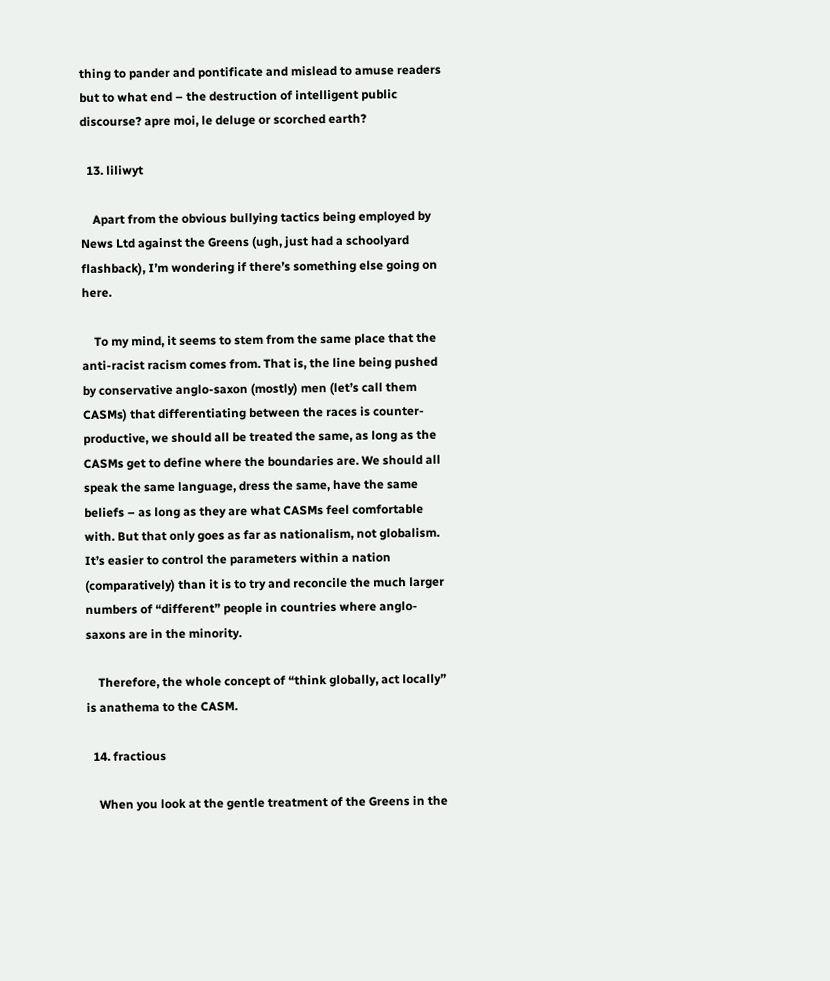thing to pander and pontificate and mislead to amuse readers but to what end – the destruction of intelligent public discourse? apre moi, le deluge or scorched earth?

  13. liliwyt

    Apart from the obvious bullying tactics being employed by News Ltd against the Greens (ugh, just had a schoolyard flashback), I’m wondering if there’s something else going on here.

    To my mind, it seems to stem from the same place that the anti-racist racism comes from. That is, the line being pushed by conservative anglo-saxon (mostly) men (let’s call them CASMs) that differentiating between the races is counter-productive, we should all be treated the same, as long as the CASMs get to define where the boundaries are. We should all speak the same language, dress the same, have the same beliefs – as long as they are what CASMs feel comfortable with. But that only goes as far as nationalism, not globalism. It’s easier to control the parameters within a nation (comparatively) than it is to try and reconcile the much larger numbers of “different” people in countries where anglo-saxons are in the minority.

    Therefore, the whole concept of “think globally, act locally” is anathema to the CASM.

  14. fractious

    When you look at the gentle treatment of the Greens in the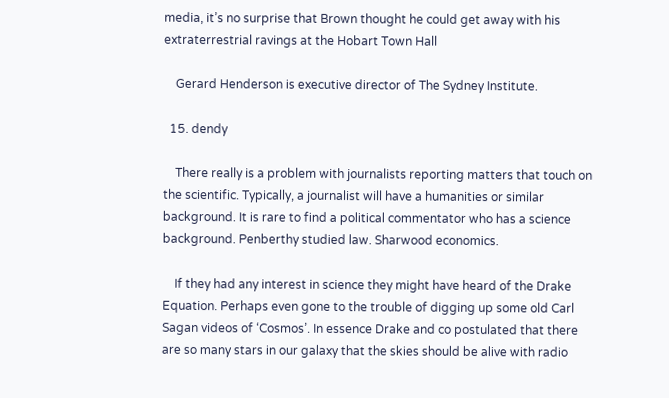media, it’s no surprise that Brown thought he could get away with his extraterrestrial ravings at the Hobart Town Hall

    Gerard Henderson is executive director of The Sydney Institute.

  15. dendy

    There really is a problem with journalists reporting matters that touch on the scientific. Typically, a journalist will have a humanities or similar background. It is rare to find a political commentator who has a science background. Penberthy studied law. Sharwood economics.

    If they had any interest in science they might have heard of the Drake Equation. Perhaps even gone to the trouble of digging up some old Carl Sagan videos of ‘Cosmos’. In essence Drake and co postulated that there are so many stars in our galaxy that the skies should be alive with radio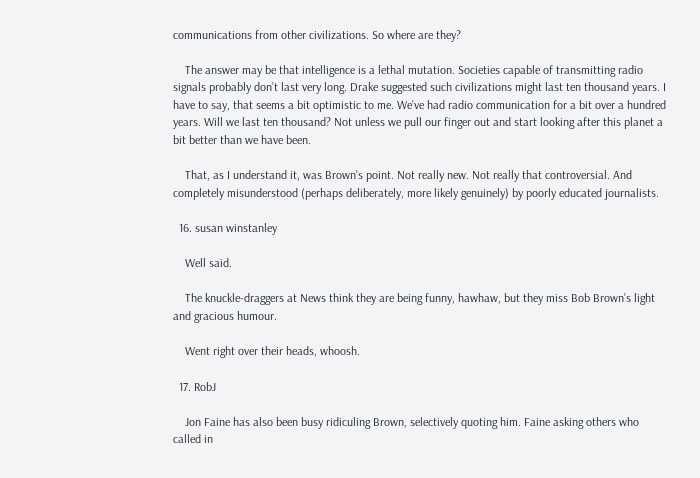communications from other civilizations. So where are they?

    The answer may be that intelligence is a lethal mutation. Societies capable of transmitting radio signals probably don’t last very long. Drake suggested such civilizations might last ten thousand years. I have to say, that seems a bit optimistic to me. We’ve had radio communication for a bit over a hundred years. Will we last ten thousand? Not unless we pull our finger out and start looking after this planet a bit better than we have been.

    That, as I understand it, was Brown’s point. Not really new. Not really that controversial. And completely misunderstood (perhaps deliberately, more likely genuinely) by poorly educated journalists.

  16. susan winstanley

    Well said.

    The knuckle-draggers at News think they are being funny, hawhaw, but they miss Bob Brown’s light and gracious humour.

    Went right over their heads, whoosh.

  17. RobJ

    Jon Faine has also been busy ridiculing Brown, selectively quoting him. Faine asking others who called in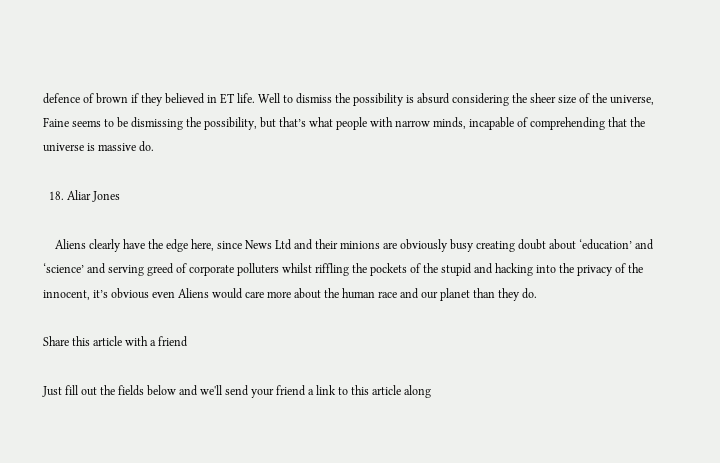defence of brown if they believed in ET life. Well to dismiss the possibility is absurd considering the sheer size of the universe, Faine seems to be dismissing the possibility, but that’s what people with narrow minds, incapable of comprehending that the universe is massive do.

  18. Aliar Jones

    Aliens clearly have the edge here, since News Ltd and their minions are obviously busy creating doubt about ‘education’ and ‘science’ and serving greed of corporate polluters whilst riffling the pockets of the stupid and hacking into the privacy of the innocent, it’s obvious even Aliens would care more about the human race and our planet than they do.

Share this article with a friend

Just fill out the fields below and we'll send your friend a link to this article along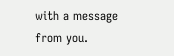with a message from you.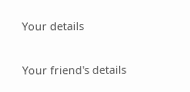Your details

Your friend's details